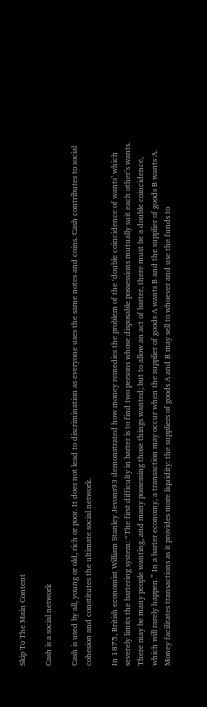Skip To The Main Content

Cash is a social network

Cash is used by all, young or old, rich or poor. It does not lead to discrimination as everyone uses the same notes and coins. Cash contributes to social cohesion and constitutes the ultimate social network.

In 1875, British economist William Stanley Jevons93 demonstrated how money remedies the problem of the ‘double coincidence of wants’ which severely limits the bartering system: “The first difficulty in barter is to find two persons whose disposable possessions mutually suit each other’s wants. There may be many people wanting, and many possessing those things wanted; but to allow an act of barter, there must be a double coincidence, which will rarely happen.” In a barter economy, a transaction may occur when the supplier of goods A wants B and the supplier of goods B wants A. Money facilitates transactions as it provides more liquidity: the suppliers of goods A and B may sell to whoever and use the funds to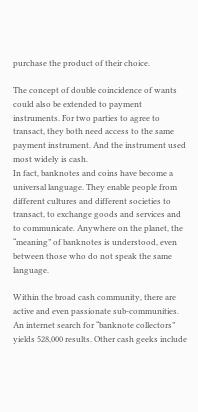purchase the product of their choice.

The concept of double coincidence of wants could also be extended to payment instruments. For two parties to agree to transact, they both need access to the same payment instrument. And the instrument used most widely is cash.
In fact, banknotes and coins have become a universal language. They enable people from different cultures and different societies to transact, to exchange goods and services and to communicate. Anywhere on the planet, the “meaning” of banknotes is understood, even between those who do not speak the same language.

Within the broad cash community, there are active and even passionate sub-communities. An internet search for “banknote collectors” yields 528,000 results. Other cash geeks include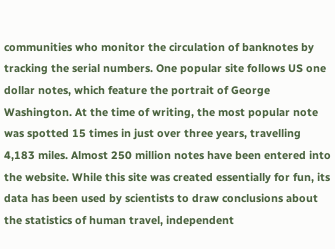communities who monitor the circulation of banknotes by tracking the serial numbers. One popular site follows US one dollar notes, which feature the portrait of George Washington. At the time of writing, the most popular note was spotted 15 times in just over three years, travelling 4,183 miles. Almost 250 million notes have been entered into the website. While this site was created essentially for fun, its data has been used by scientists to draw conclusions about the statistics of human travel, independent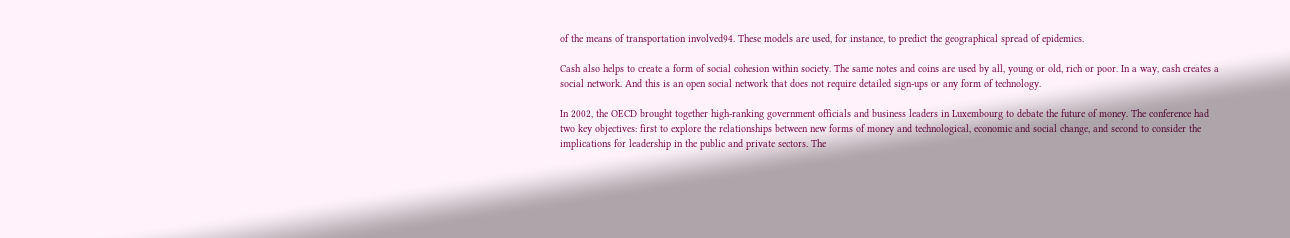of the means of transportation involved94. These models are used, for instance, to predict the geographical spread of epidemics.

Cash also helps to create a form of social cohesion within society. The same notes and coins are used by all, young or old, rich or poor. In a way, cash creates a social network. And this is an open social network that does not require detailed sign-ups or any form of technology.

In 2002, the OECD brought together high-ranking government officials and business leaders in Luxembourg to debate the future of money. The conference had two key objectives: first to explore the relationships between new forms of money and technological, economic and social change, and second to consider the implications for leadership in the public and private sectors. The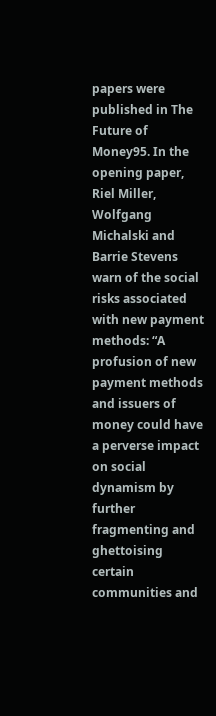papers were published in The Future of Money95. In the opening paper, Riel Miller, Wolfgang Michalski and Barrie Stevens warn of the social risks associated with new payment methods: “A profusion of new payment methods and issuers of money could have a perverse impact on social dynamism by further fragmenting and ghettoising certain communities and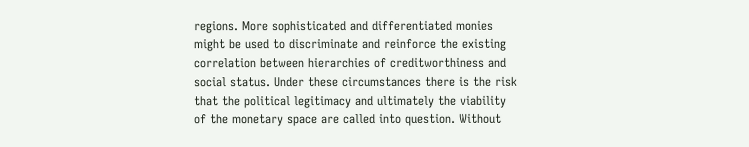regions. More sophisticated and differentiated monies might be used to discriminate and reinforce the existing correlation between hierarchies of creditworthiness and social status. Under these circumstances there is the risk that the political legitimacy and ultimately the viability of the monetary space are called into question. Without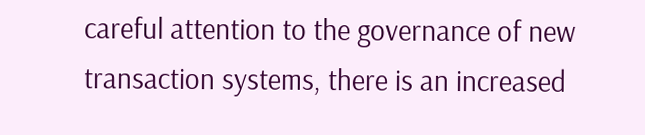careful attention to the governance of new transaction systems, there is an increased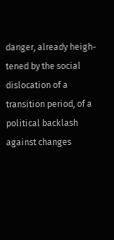danger, already heigh-tened by the social dislocation of a transition period, of a political backlash against changes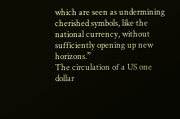which are seen as undermining cherished symbols, like the national currency, without sufficiently opening up new horizons.”
The circulation of a US one dollar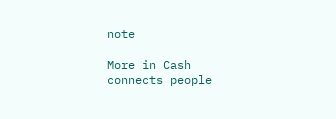note

More in Cash connects people